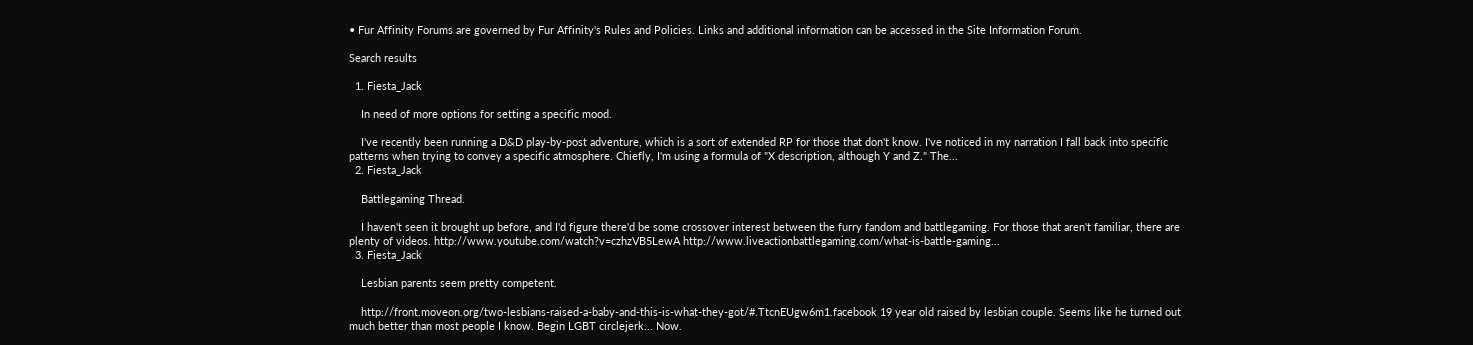• Fur Affinity Forums are governed by Fur Affinity's Rules and Policies. Links and additional information can be accessed in the Site Information Forum.

Search results

  1. Fiesta_Jack

    In need of more options for setting a specific mood.

    I've recently been running a D&D play-by-post adventure, which is a sort of extended RP for those that don't know. I've noticed in my narration I fall back into specific patterns when trying to convey a specific atmosphere. Chiefly, I'm using a formula of "X description, although Y and Z." The...
  2. Fiesta_Jack

    Battlegaming Thread.

    I haven't seen it brought up before, and I'd figure there'd be some crossover interest between the furry fandom and battlegaming. For those that aren't familiar, there are plenty of videos. http://www.youtube.com/watch?v=czhzVB5LewA http://www.liveactionbattlegaming.com/what-is-battle-gaming...
  3. Fiesta_Jack

    Lesbian parents seem pretty competent.

    http://front.moveon.org/two-lesbians-raised-a-baby-and-this-is-what-they-got/#.TtcnEUgw6m1.facebook 19 year old raised by lesbian couple. Seems like he turned out much better than most people I know. Begin LGBT circlejerk... Now.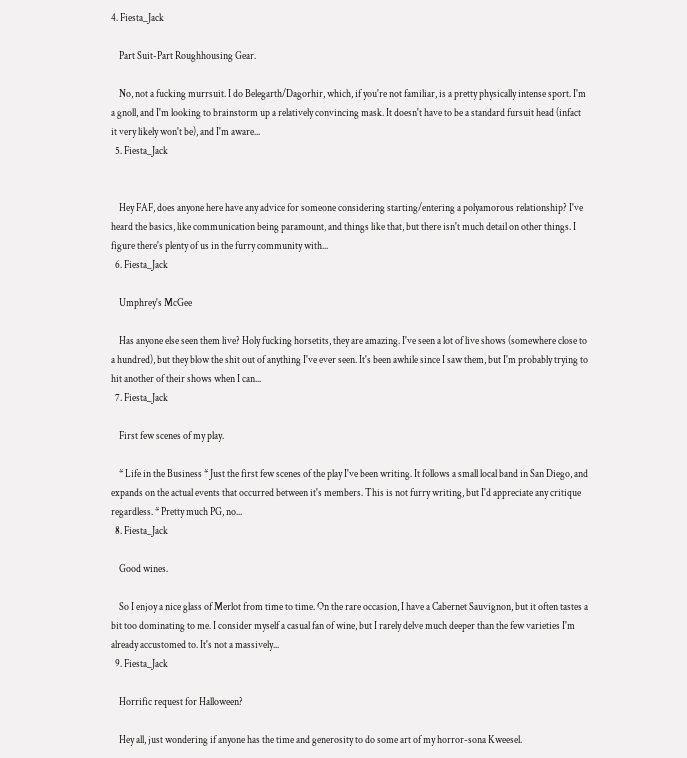4. Fiesta_Jack

    Part Suit-Part Roughhousing Gear.

    No, not a fucking murrsuit. I do Belegarth/Dagorhir, which, if you're not familiar, is a pretty physically intense sport. I'm a gnoll, and I'm looking to brainstorm up a relatively convincing mask. It doesn't have to be a standard fursuit head (infact it very likely won't be), and I'm aware...
  5. Fiesta_Jack


    Hey FAF, does anyone here have any advice for someone considering starting/entering a polyamorous relationship? I've heard the basics, like communication being paramount, and things like that, but there isn't much detail on other things. I figure there's plenty of us in the furry community with...
  6. Fiesta_Jack

    Umphrey's McGee

    Has anyone else seen them live? Holy fucking horsetits, they are amazing. I've seen a lot of live shows (somewhere close to a hundred), but they blow the shit out of anything I've ever seen. It's been awhile since I saw them, but I'm probably trying to hit another of their shows when I can...
  7. Fiesta_Jack

    First few scenes of my play.

    * Life in the Business * Just the first few scenes of the play I've been writing. It follows a small local band in San Diego, and expands on the actual events that occurred between it's members. This is not furry writing, but I'd appreciate any critique regardless. * Pretty much PG, no...
  8. Fiesta_Jack

    Good wines.

    So I enjoy a nice glass of Merlot from time to time. On the rare occasion, I have a Cabernet Sauvignon, but it often tastes a bit too dominating to me. I consider myself a casual fan of wine, but I rarely delve much deeper than the few varieties I'm already accustomed to. It's not a massively...
  9. Fiesta_Jack

    Horrific request for Halloween?

    Hey all, just wondering if anyone has the time and generosity to do some art of my horror-sona Kweesel.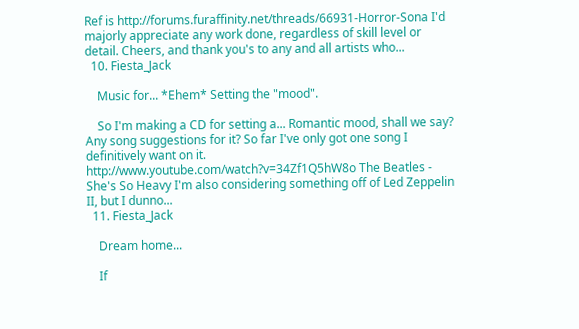Ref is http://forums.furaffinity.net/threads/66931-Horror-Sona I'd majorly appreciate any work done, regardless of skill level or detail. Cheers, and thank you's to any and all artists who...
  10. Fiesta_Jack

    Music for... *Ehem* Setting the "mood".

    So I'm making a CD for setting a... Romantic mood, shall we say? Any song suggestions for it? So far I've only got one song I definitively want on it. http://www.youtube.com/watch?v=34Zf1Q5hW8o The Beatles - She's So Heavy I'm also considering something off of Led Zeppelin II, but I dunno...
  11. Fiesta_Jack

    Dream home...

    If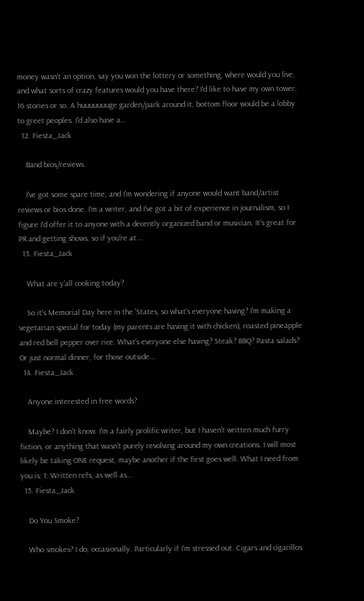money wasn't an option, say you won the lottery or something, where would you live, and what sorts of crazy features would you have there? I'd like to have my own tower. 16 stories or so. A huuuuuuuge garden/park around it, bottom floor would be a lobby to greet peoples. I'd also have a...
  12. Fiesta_Jack

    Band bios/reviews.

    I've got some spare time, and I'm wondering if anyone would want band/artist reviews or bios done. I'm a writer, and I've got a bit of experience in journalism, so I figure I'd offer it to anyone with a decently organized band or musician. It's great for PR and getting shows, so if you're at...
  13. Fiesta_Jack

    What are y'all cooking today?

    So it's Memorial Day here in the 'States, so what's everyone having? I'm making a vegetarian special for today (my parents are having it with chicken), roasted pineapple and red bell pepper over rice. What's everyone else having? Steak? BBQ? Pasta salads? Or just normal dinner, for those outside...
  14. Fiesta_Jack

    Anyone interested in free words?

    Maybe? I don't know. I'm a fairly prolific writer, but I haven't written much furry fiction, or anything that wasn't purely revolving around my own creations. I will most likely be taking ONE request, maybe another if the first goes well. What I need from you is: 1: Written refs, as well as...
  15. Fiesta_Jack

    Do You Smoke?

    Who smokes? I do, occasionally. Particularly if I'm stressed out. Cigars and cigarillos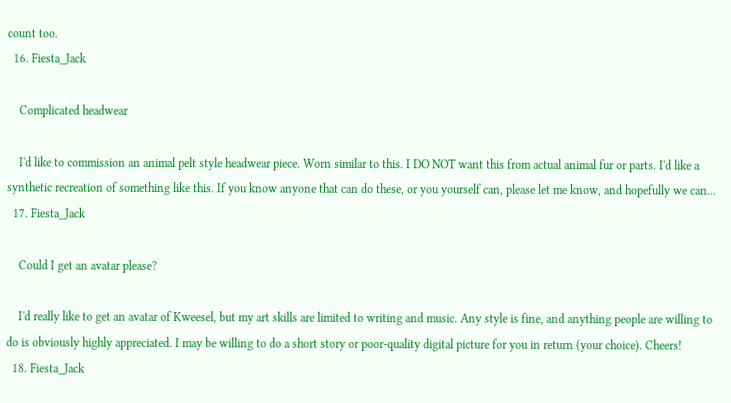count too.
  16. Fiesta_Jack

    Complicated headwear

    I'd like to commission an animal pelt style headwear piece. Worn similar to this. I DO NOT want this from actual animal fur or parts. I'd like a synthetic recreation of something like this. If you know anyone that can do these, or you yourself can, please let me know, and hopefully we can...
  17. Fiesta_Jack

    Could I get an avatar please?

    I'd really like to get an avatar of Kweesel, but my art skills are limited to writing and music. Any style is fine, and anything people are willing to do is obviously highly appreciated. I may be willing to do a short story or poor-quality digital picture for you in return (your choice). Cheers!
  18. Fiesta_Jack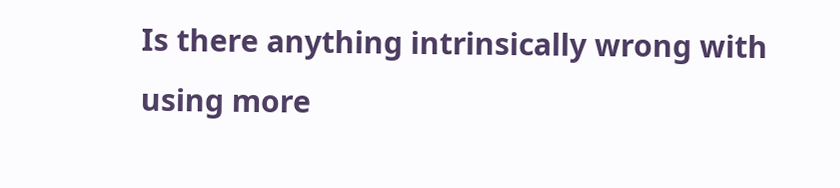Is there anything intrinsically wrong with using more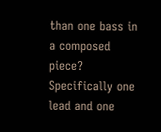than one bass in a composed piece? Specifically one lead and one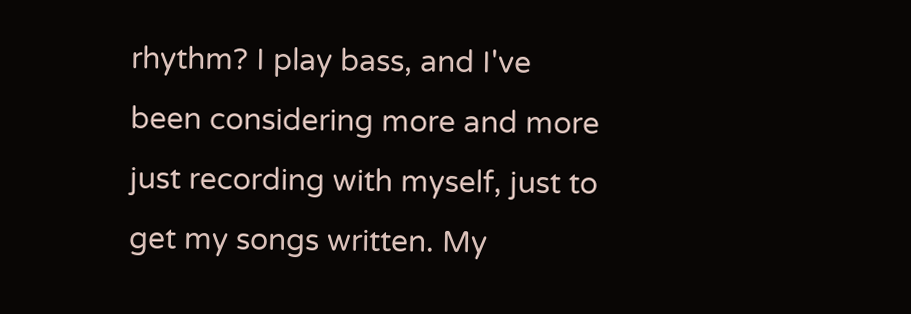rhythm? I play bass, and I've been considering more and more just recording with myself, just to get my songs written. My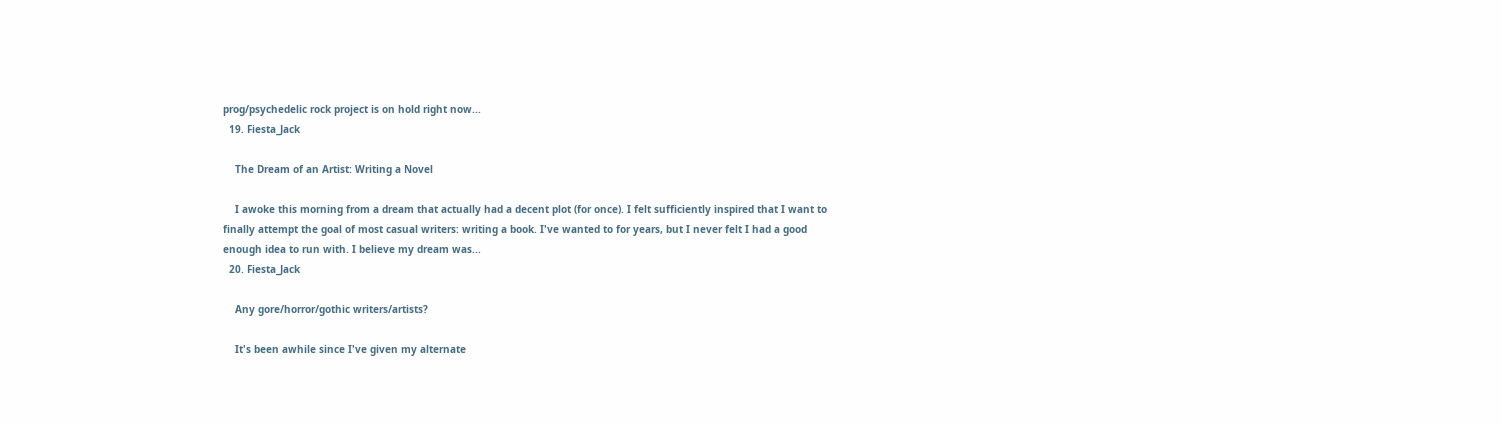prog/psychedelic rock project is on hold right now...
  19. Fiesta_Jack

    The Dream of an Artist: Writing a Novel

    I awoke this morning from a dream that actually had a decent plot (for once). I felt sufficiently inspired that I want to finally attempt the goal of most casual writers: writing a book. I've wanted to for years, but I never felt I had a good enough idea to run with. I believe my dream was...
  20. Fiesta_Jack

    Any gore/horror/gothic writers/artists?

    It's been awhile since I've given my alternate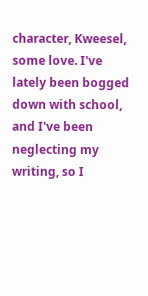character, Kweesel, some love. I've lately been bogged down with school, and I've been neglecting my writing, so I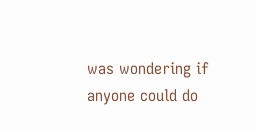was wondering if anyone could do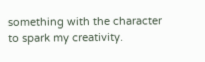something with the character to spark my creativity.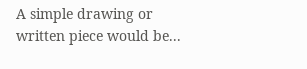A simple drawing or written piece would be...